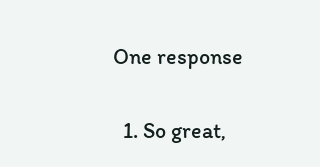One response

  1. So great,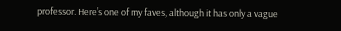professor. Here’s one of my faves, although it has only a vague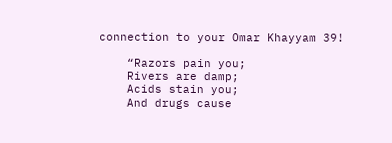connection to your Omar Khayyam 39!

    “Razors pain you;
    Rivers are damp;
    Acids stain you;
    And drugs cause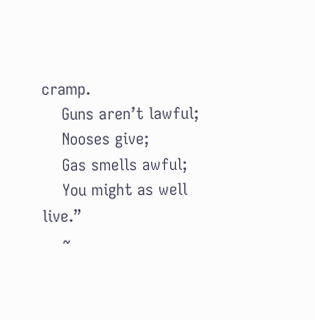cramp.
    Guns aren’t lawful;
    Nooses give;
    Gas smells awful;
    You might as well live.”
    ~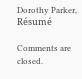Dorothy Parker, Résumé

Comments are closed.